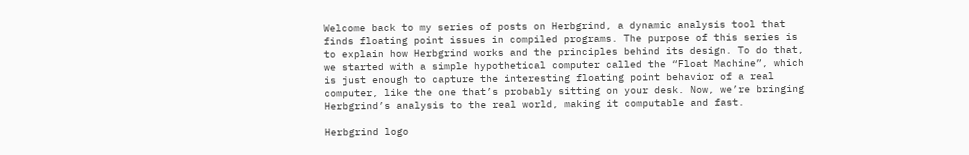Welcome back to my series of posts on Herbgrind, a dynamic analysis tool that finds floating point issues in compiled programs. The purpose of this series is to explain how Herbgrind works and the principles behind its design. To do that, we started with a simple hypothetical computer called the “Float Machine”, which is just enough to capture the interesting floating point behavior of a real computer, like the one that’s probably sitting on your desk. Now, we’re bringing Herbgrind’s analysis to the real world, making it computable and fast.

Herbgrind logo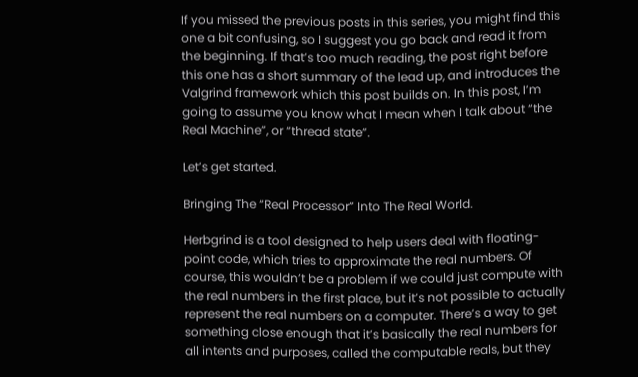If you missed the previous posts in this series, you might find this one a bit confusing, so I suggest you go back and read it from the beginning. If that’s too much reading, the post right before this one has a short summary of the lead up, and introduces the Valgrind framework which this post builds on. In this post, I’m going to assume you know what I mean when I talk about “the Real Machine”, or “thread state”.

Let’s get started.

Bringing The “Real Processor” Into The Real World.

Herbgrind is a tool designed to help users deal with floating-point code, which tries to approximate the real numbers. Of course, this wouldn’t be a problem if we could just compute with the real numbers in the first place, but it’s not possible to actually represent the real numbers on a computer. There’s a way to get something close enough that it’s basically the real numbers for all intents and purposes, called the computable reals, but they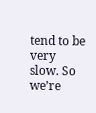tend to be very slow. So we’re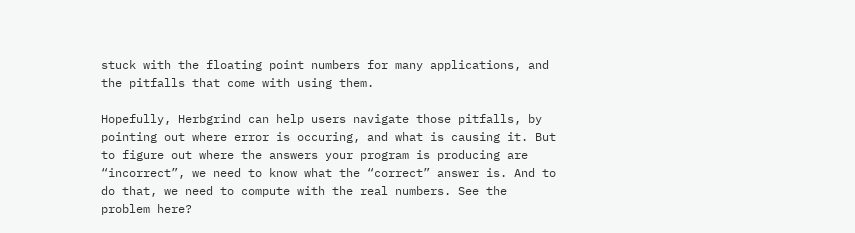stuck with the floating point numbers for many applications, and the pitfalls that come with using them.

Hopefully, Herbgrind can help users navigate those pitfalls, by pointing out where error is occuring, and what is causing it. But to figure out where the answers your program is producing are “incorrect”, we need to know what the “correct” answer is. And to do that, we need to compute with the real numbers. See the problem here?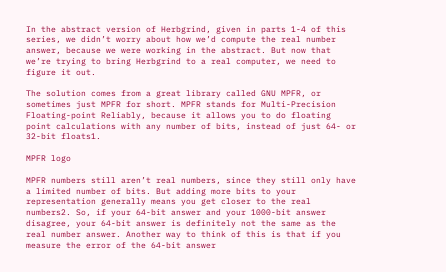In the abstract version of Herbgrind, given in parts 1-4 of this series, we didn’t worry about how we’d compute the real number answer, because we were working in the abstract. But now that we’re trying to bring Herbgrind to a real computer, we need to figure it out.

The solution comes from a great library called GNU MPFR, or sometimes just MPFR for short. MPFR stands for Multi-Precision Floating-point Reliably, because it allows you to do floating point calculations with any number of bits, instead of just 64- or 32-bit floats1.

MPFR logo

MPFR numbers still aren’t real numbers, since they still only have a limited number of bits. But adding more bits to your representation generally means you get closer to the real numbers2. So, if your 64-bit answer and your 1000-bit answer disagree, your 64-bit answer is definitely not the same as the real number answer. Another way to think of this is that if you measure the error of the 64-bit answer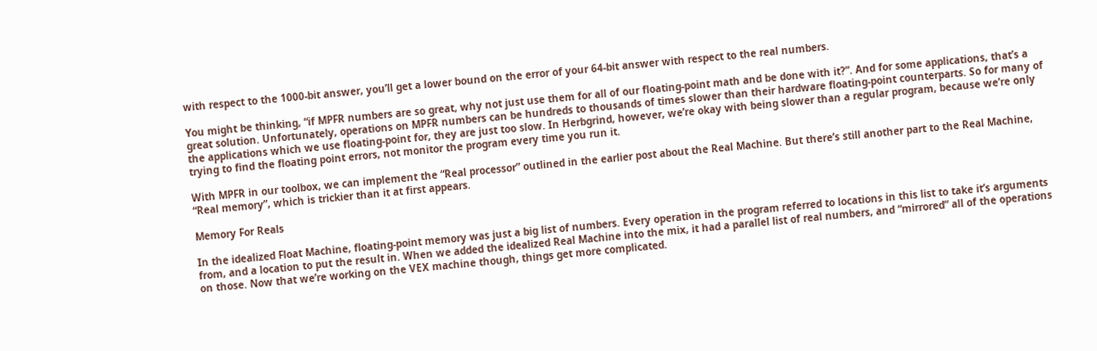with respect to the 1000-bit answer, you’ll get a lower bound on the error of your 64-bit answer with respect to the real numbers.

You might be thinking, “if MPFR numbers are so great, why not just use them for all of our floating-point math and be done with it?”. And for some applications, that’s a great solution. Unfortunately, operations on MPFR numbers can be hundreds to thousands of times slower than their hardware floating-point counterparts. So for many of the applications which we use floating-point for, they are just too slow. In Herbgrind, however, we’re okay with being slower than a regular program, because we’re only trying to find the floating point errors, not monitor the program every time you run it.

With MPFR in our toolbox, we can implement the “Real processor” outlined in the earlier post about the Real Machine. But there’s still another part to the Real Machine, “Real memory”, which is trickier than it at first appears.

Memory For Reals

In the idealized Float Machine, floating-point memory was just a big list of numbers. Every operation in the program referred to locations in this list to take it’s arguments from, and a location to put the result in. When we added the idealized Real Machine into the mix, it had a parallel list of real numbers, and “mirrored” all of the operations on those. Now that we’re working on the VEX machine though, things get more complicated.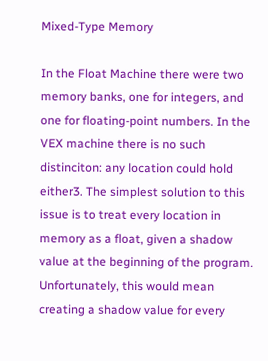Mixed-Type Memory

In the Float Machine there were two memory banks, one for integers, and one for floating-point numbers. In the VEX machine there is no such distinciton: any location could hold either3. The simplest solution to this issue is to treat every location in memory as a float, given a shadow value at the beginning of the program. Unfortunately, this would mean creating a shadow value for every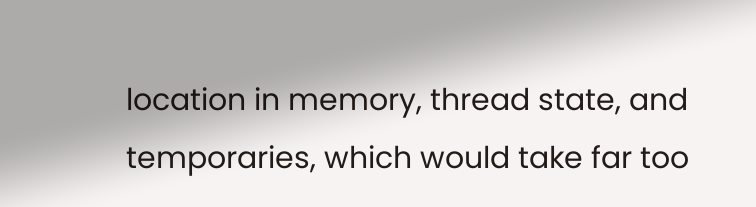location in memory, thread state, and temporaries, which would take far too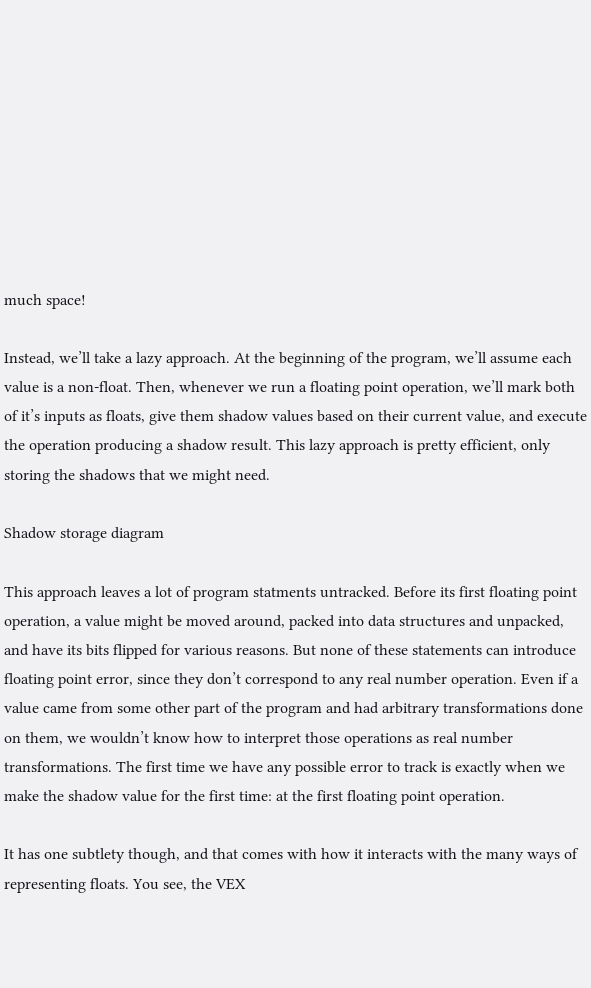much space!

Instead, we’ll take a lazy approach. At the beginning of the program, we’ll assume each value is a non-float. Then, whenever we run a floating point operation, we’ll mark both of it’s inputs as floats, give them shadow values based on their current value, and execute the operation producing a shadow result. This lazy approach is pretty efficient, only storing the shadows that we might need.

Shadow storage diagram

This approach leaves a lot of program statments untracked. Before its first floating point operation, a value might be moved around, packed into data structures and unpacked, and have its bits flipped for various reasons. But none of these statements can introduce floating point error, since they don’t correspond to any real number operation. Even if a value came from some other part of the program and had arbitrary transformations done on them, we wouldn’t know how to interpret those operations as real number transformations. The first time we have any possible error to track is exactly when we make the shadow value for the first time: at the first floating point operation.

It has one subtlety though, and that comes with how it interacts with the many ways of representing floats. You see, the VEX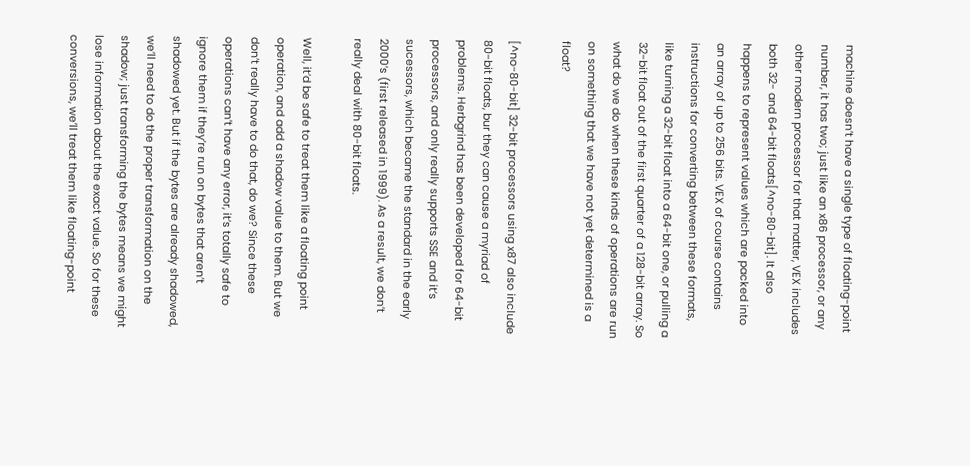machine doesn’t have a single type of floating-point number, it has two; just like an x86 processor, or any other modern processor for that matter, VEX includes both 32- and 64-bit floats[^no-80-bit]. It also happens to represent values which are packed into an array of up to 256 bits. VEX of course contains instructions for converting between these formats, like turning a 32-bit float into a 64-bit one, or pulling a 32-bit float out of the first quarter of a 128-bit array. So what do we do when these kinds of operations are run on something that we have not yet determined is a float?

[^no-80-bit] 32-bit processors using x87 also include 80-bit floats, bur they can cause a myriad of problems. Herbgrind has been developed for 64-bit processors, and only really supports SSE and it’s sucessors, which became the standard in the early 2000’s (first released in 1999). As a result, we don’t really deal with 80-bit floats.

Well, it’d be safe to treat them like a floating point operation, and add a shadow value to them. But we don’t really have to do that, do we? Since these operations can’t have any error, it’s totally safe to ignore them if they’re run on bytes that aren’t shadowed yet. But if the bytes are already shadowed, we’ll need to do the proper transformation on the shadow; just transforming the bytes means we might lose information about the exact value. So for these conversions, we’ll treat them like floating-point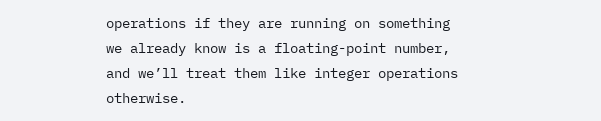operations if they are running on something we already know is a floating-point number, and we’ll treat them like integer operations otherwise.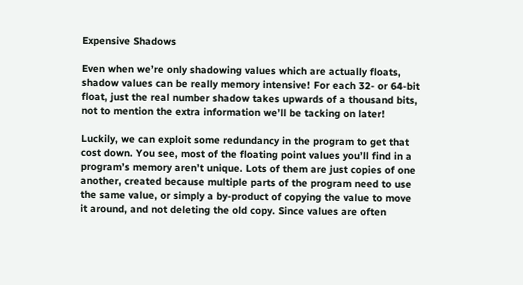Expensive Shadows

Even when we’re only shadowing values which are actually floats, shadow values can be really memory intensive! For each 32- or 64-bit float, just the real number shadow takes upwards of a thousand bits, not to mention the extra information we’ll be tacking on later!

Luckily, we can exploit some redundancy in the program to get that cost down. You see, most of the floating point values you’ll find in a program’s memory aren’t unique. Lots of them are just copies of one another, created because multiple parts of the program need to use the same value, or simply a by-product of copying the value to move it around, and not deleting the old copy. Since values are often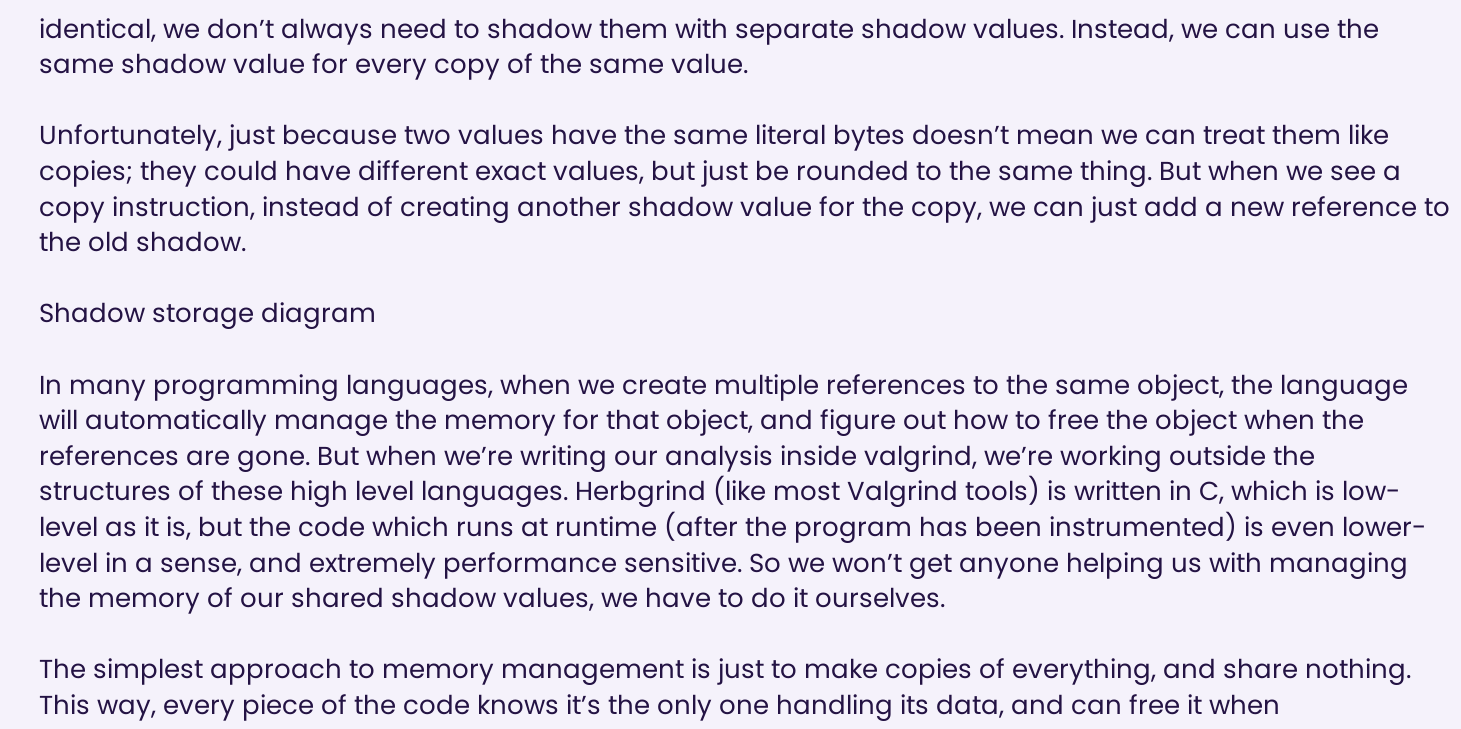identical, we don’t always need to shadow them with separate shadow values. Instead, we can use the same shadow value for every copy of the same value.

Unfortunately, just because two values have the same literal bytes doesn’t mean we can treat them like copies; they could have different exact values, but just be rounded to the same thing. But when we see a copy instruction, instead of creating another shadow value for the copy, we can just add a new reference to the old shadow.

Shadow storage diagram

In many programming languages, when we create multiple references to the same object, the language will automatically manage the memory for that object, and figure out how to free the object when the references are gone. But when we’re writing our analysis inside valgrind, we’re working outside the structures of these high level languages. Herbgrind (like most Valgrind tools) is written in C, which is low-level as it is, but the code which runs at runtime (after the program has been instrumented) is even lower-level in a sense, and extremely performance sensitive. So we won’t get anyone helping us with managing the memory of our shared shadow values, we have to do it ourselves.

The simplest approach to memory management is just to make copies of everything, and share nothing. This way, every piece of the code knows it’s the only one handling its data, and can free it when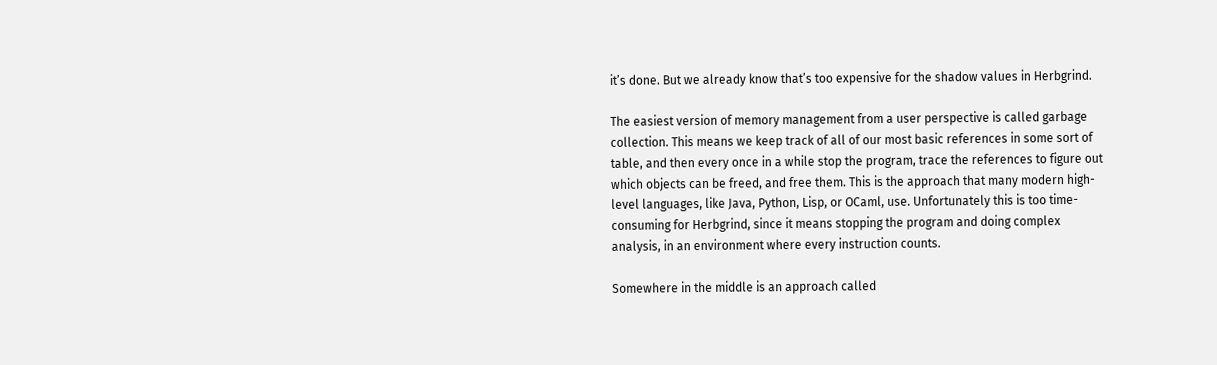it’s done. But we already know that’s too expensive for the shadow values in Herbgrind.

The easiest version of memory management from a user perspective is called garbage collection. This means we keep track of all of our most basic references in some sort of table, and then every once in a while stop the program, trace the references to figure out which objects can be freed, and free them. This is the approach that many modern high-level languages, like Java, Python, Lisp, or OCaml, use. Unfortunately this is too time-consuming for Herbgrind, since it means stopping the program and doing complex analysis, in an environment where every instruction counts.

Somewhere in the middle is an approach called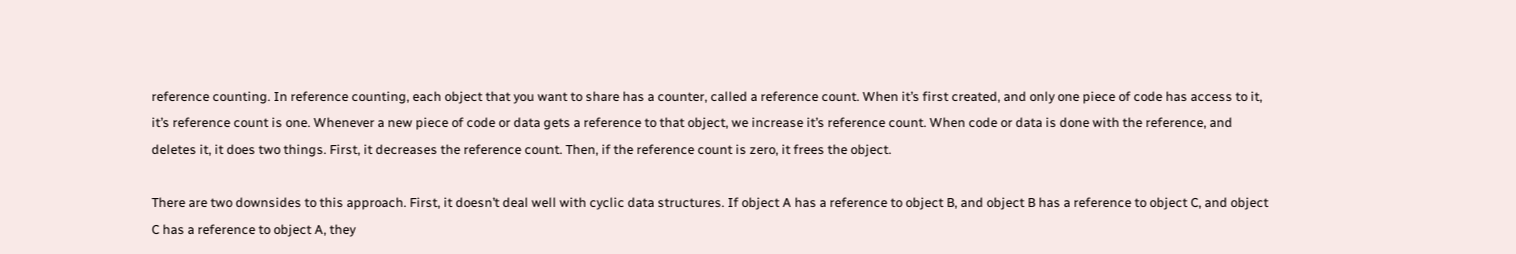reference counting. In reference counting, each object that you want to share has a counter, called a reference count. When it’s first created, and only one piece of code has access to it, it’s reference count is one. Whenever a new piece of code or data gets a reference to that object, we increase it’s reference count. When code or data is done with the reference, and deletes it, it does two things. First, it decreases the reference count. Then, if the reference count is zero, it frees the object.

There are two downsides to this approach. First, it doesn’t deal well with cyclic data structures. If object A has a reference to object B, and object B has a reference to object C, and object C has a reference to object A, they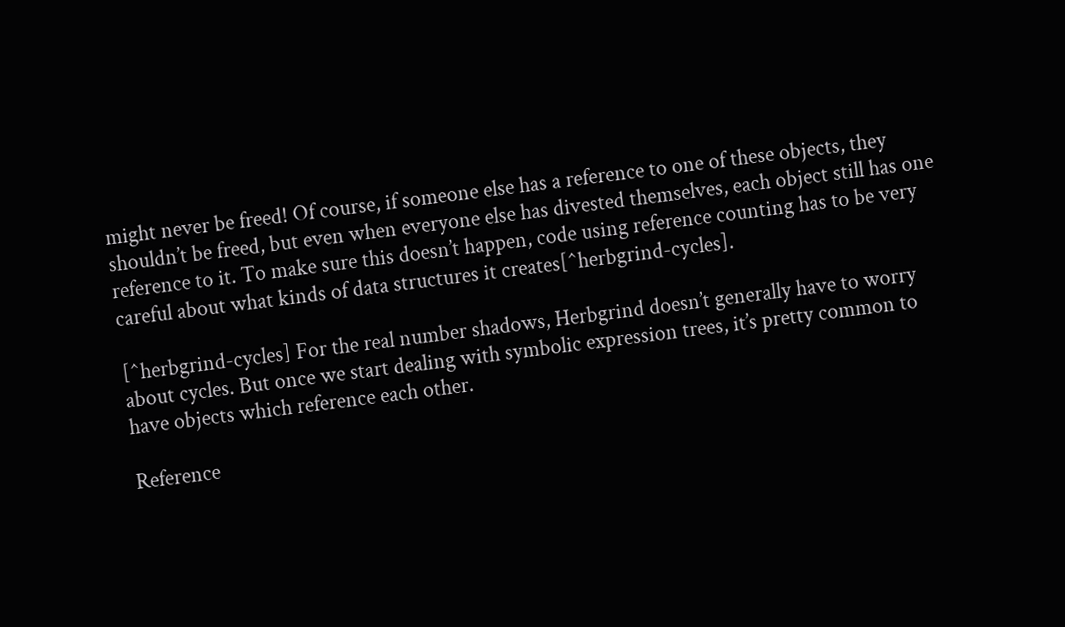might never be freed! Of course, if someone else has a reference to one of these objects, they shouldn’t be freed, but even when everyone else has divested themselves, each object still has one reference to it. To make sure this doesn’t happen, code using reference counting has to be very careful about what kinds of data structures it creates[^herbgrind-cycles].

[^herbgrind-cycles] For the real number shadows, Herbgrind doesn’t generally have to worry about cycles. But once we start dealing with symbolic expression trees, it’s pretty common to have objects which reference each other.

Reference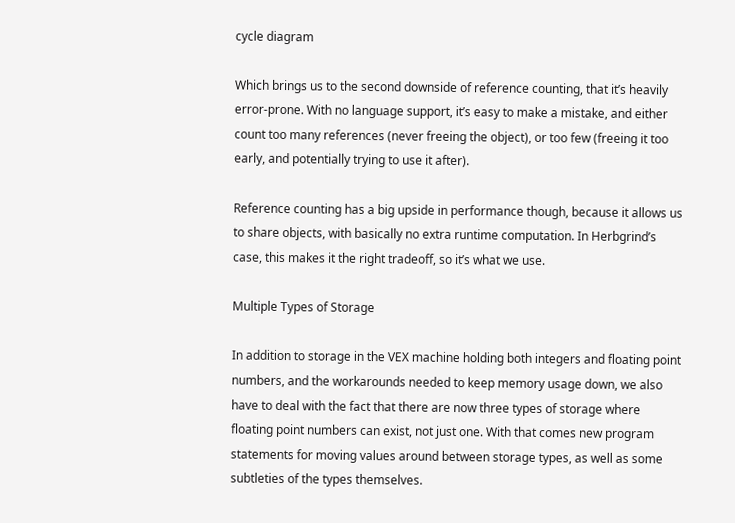cycle diagram

Which brings us to the second downside of reference counting, that it’s heavily error-prone. With no language support, it’s easy to make a mistake, and either count too many references (never freeing the object), or too few (freeing it too early, and potentially trying to use it after).

Reference counting has a big upside in performance though, because it allows us to share objects, with basically no extra runtime computation. In Herbgrind’s case, this makes it the right tradeoff, so it’s what we use.

Multiple Types of Storage

In addition to storage in the VEX machine holding both integers and floating point numbers, and the workarounds needed to keep memory usage down, we also have to deal with the fact that there are now three types of storage where floating point numbers can exist, not just one. With that comes new program statements for moving values around between storage types, as well as some subtleties of the types themselves.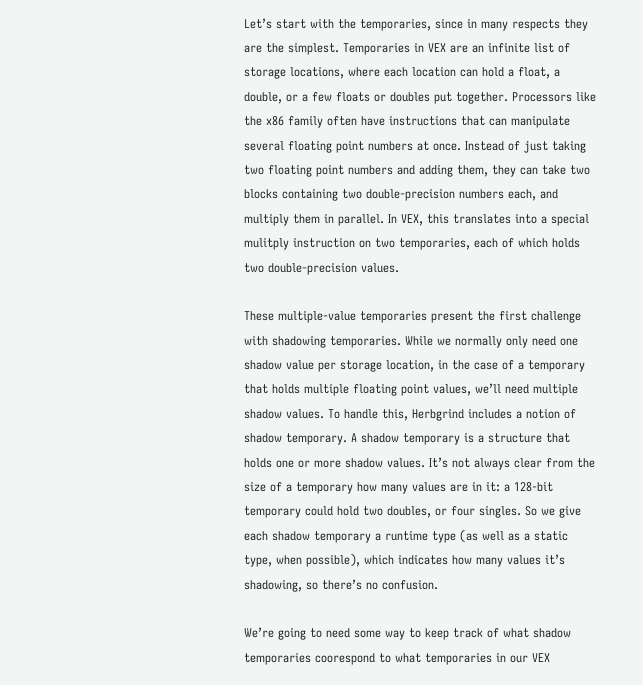Let’s start with the temporaries, since in many respects they are the simplest. Temporaries in VEX are an infinite list of storage locations, where each location can hold a float, a double, or a few floats or doubles put together. Processors like the x86 family often have instructions that can manipulate several floating point numbers at once. Instead of just taking two floating point numbers and adding them, they can take two blocks containing two double-precision numbers each, and multiply them in parallel. In VEX, this translates into a special mulitply instruction on two temporaries, each of which holds two double-precision values.

These multiple-value temporaries present the first challenge with shadowing temporaries. While we normally only need one shadow value per storage location, in the case of a temporary that holds multiple floating point values, we’ll need multiple shadow values. To handle this, Herbgrind includes a notion of shadow temporary. A shadow temporary is a structure that holds one or more shadow values. It’s not always clear from the size of a temporary how many values are in it: a 128-bit temporary could hold two doubles, or four singles. So we give each shadow temporary a runtime type (as well as a static type, when possible), which indicates how many values it’s shadowing, so there’s no confusion.

We’re going to need some way to keep track of what shadow temporaries coorespond to what temporaries in our VEX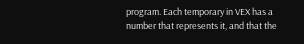program. Each temporary in VEX has a number that represents it, and that the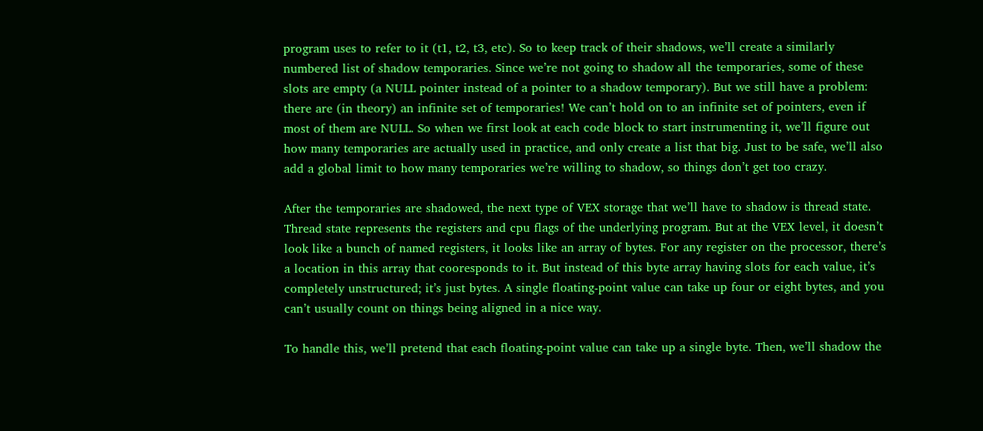program uses to refer to it (t1, t2, t3, etc). So to keep track of their shadows, we’ll create a similarly numbered list of shadow temporaries. Since we’re not going to shadow all the temporaries, some of these slots are empty (a NULL pointer instead of a pointer to a shadow temporary). But we still have a problem: there are (in theory) an infinite set of temporaries! We can’t hold on to an infinite set of pointers, even if most of them are NULL. So when we first look at each code block to start instrumenting it, we’ll figure out how many temporaries are actually used in practice, and only create a list that big. Just to be safe, we’ll also add a global limit to how many temporaries we’re willing to shadow, so things don’t get too crazy.

After the temporaries are shadowed, the next type of VEX storage that we’ll have to shadow is thread state. Thread state represents the registers and cpu flags of the underlying program. But at the VEX level, it doesn’t look like a bunch of named registers, it looks like an array of bytes. For any register on the processor, there’s a location in this array that cooresponds to it. But instead of this byte array having slots for each value, it’s completely unstructured; it’s just bytes. A single floating-point value can take up four or eight bytes, and you can’t usually count on things being aligned in a nice way.

To handle this, we’ll pretend that each floating-point value can take up a single byte. Then, we’ll shadow the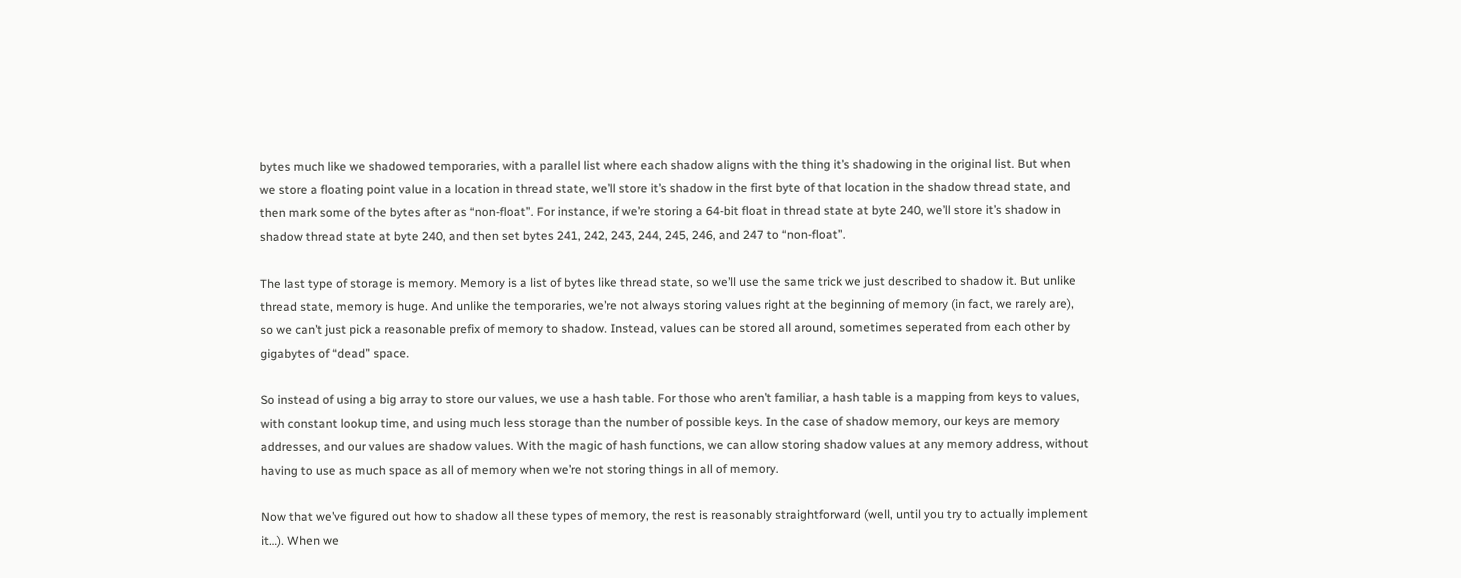bytes much like we shadowed temporaries, with a parallel list where each shadow aligns with the thing it’s shadowing in the original list. But when we store a floating point value in a location in thread state, we’ll store it’s shadow in the first byte of that location in the shadow thread state, and then mark some of the bytes after as “non-float”. For instance, if we’re storing a 64-bit float in thread state at byte 240, we’ll store it’s shadow in shadow thread state at byte 240, and then set bytes 241, 242, 243, 244, 245, 246, and 247 to “non-float”.

The last type of storage is memory. Memory is a list of bytes like thread state, so we’ll use the same trick we just described to shadow it. But unlike thread state, memory is huge. And unlike the temporaries, we’re not always storing values right at the beginning of memory (in fact, we rarely are), so we can’t just pick a reasonable prefix of memory to shadow. Instead, values can be stored all around, sometimes seperated from each other by gigabytes of “dead” space.

So instead of using a big array to store our values, we use a hash table. For those who aren’t familiar, a hash table is a mapping from keys to values, with constant lookup time, and using much less storage than the number of possible keys. In the case of shadow memory, our keys are memory addresses, and our values are shadow values. With the magic of hash functions, we can allow storing shadow values at any memory address, without having to use as much space as all of memory when we’re not storing things in all of memory.

Now that we’ve figured out how to shadow all these types of memory, the rest is reasonably straightforward (well, until you try to actually implement it…). When we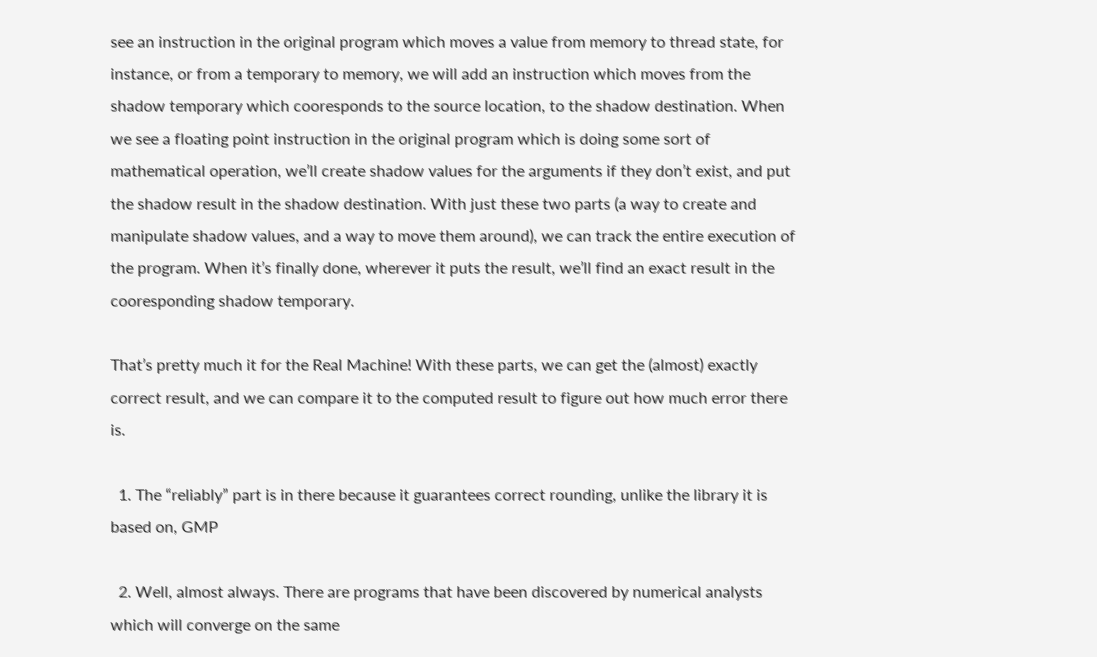see an instruction in the original program which moves a value from memory to thread state, for instance, or from a temporary to memory, we will add an instruction which moves from the shadow temporary which cooresponds to the source location, to the shadow destination. When we see a floating point instruction in the original program which is doing some sort of mathematical operation, we’ll create shadow values for the arguments if they don’t exist, and put the shadow result in the shadow destination. With just these two parts (a way to create and manipulate shadow values, and a way to move them around), we can track the entire execution of the program. When it’s finally done, wherever it puts the result, we’ll find an exact result in the cooresponding shadow temporary.

That’s pretty much it for the Real Machine! With these parts, we can get the (almost) exactly correct result, and we can compare it to the computed result to figure out how much error there is.

  1. The “reliably” part is in there because it guarantees correct rounding, unlike the library it is based on, GMP

  2. Well, almost always. There are programs that have been discovered by numerical analysts which will converge on the same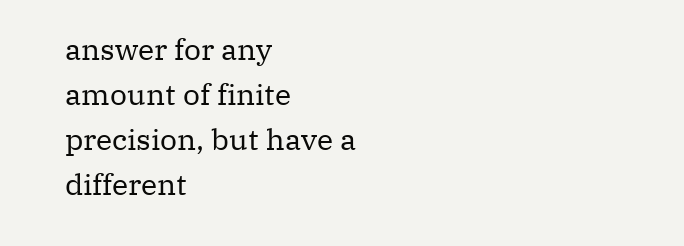answer for any amount of finite precision, but have a different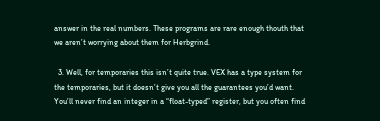answer in the real numbers. These programs are rare enough thouth that we aren’t worrying about them for Herbgrind.

  3. Well, for temporaries this isn’t quite true. VEX has a type system for the temporaries, but it doesn’t give you all the guarantees you’d want. You’ll never find an integer in a “float-typed” register, but you often find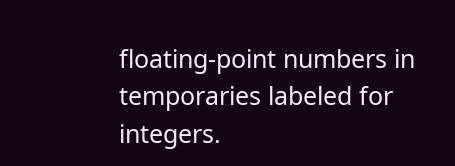floating-point numbers in temporaries labeled for integers.